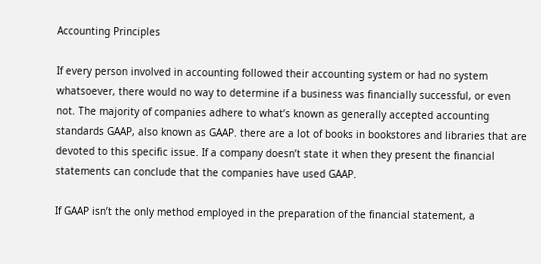Accounting Principles

If every person involved in accounting followed their accounting system or had no system whatsoever, there would no way to determine if a business was financially successful, or even not. The majority of companies adhere to what’s known as generally accepted accounting standards GAAP, also known as GAAP. there are a lot of books in bookstores and libraries that are devoted to this specific issue. If a company doesn’t state it when they present the financial statements can conclude that the companies have used GAAP.

If GAAP isn’t the only method employed in the preparation of the financial statement, a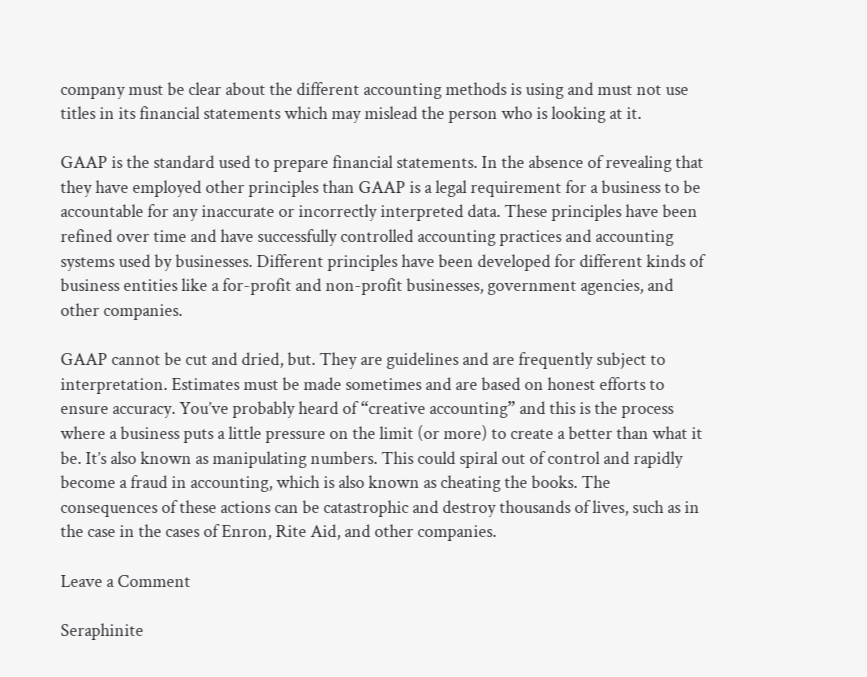company must be clear about the different accounting methods is using and must not use titles in its financial statements which may mislead the person who is looking at it.

GAAP is the standard used to prepare financial statements. In the absence of revealing that they have employed other principles than GAAP is a legal requirement for a business to be accountable for any inaccurate or incorrectly interpreted data. These principles have been refined over time and have successfully controlled accounting practices and accounting systems used by businesses. Different principles have been developed for different kinds of business entities like a for-profit and non-profit businesses, government agencies, and other companies.

GAAP cannot be cut and dried, but. They are guidelines and are frequently subject to interpretation. Estimates must be made sometimes and are based on honest efforts to ensure accuracy. You’ve probably heard of “creative accounting” and this is the process where a business puts a little pressure on the limit (or more) to create a better than what it be. It’s also known as manipulating numbers. This could spiral out of control and rapidly become a fraud in accounting, which is also known as cheating the books. The consequences of these actions can be catastrophic and destroy thousands of lives, such as in the case in the cases of Enron, Rite Aid, and other companies.

Leave a Comment

Seraphinite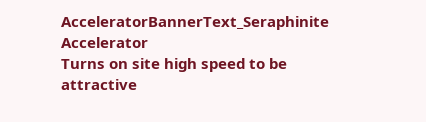AcceleratorBannerText_Seraphinite Accelerator
Turns on site high speed to be attractive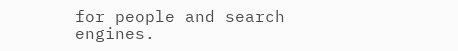for people and search engines.